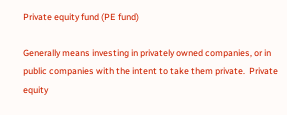Private equity fund (PE fund)

Generally means investing in privately owned companies, or in public companies with the intent to take them private.  Private equity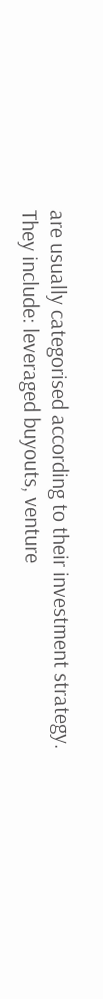are usually categorised according to their investment strategy.  They include: leveraged buyouts, venture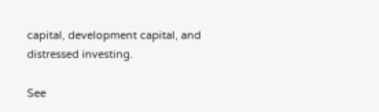capital, development capital, and distressed investing.

See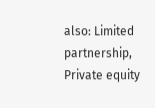also: Limited partnership, Private equity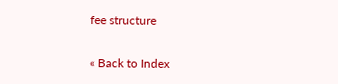fee structure

« Back to Index